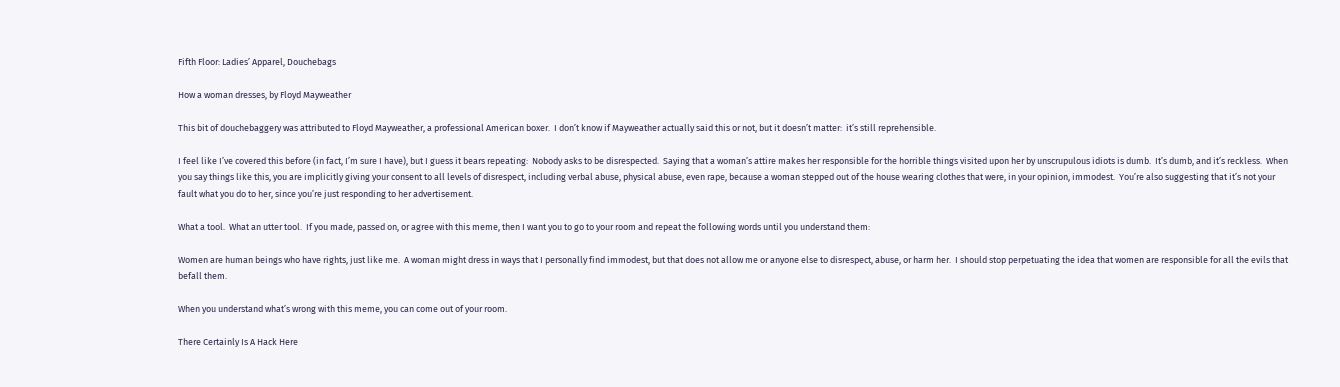Fifth Floor: Ladies’ Apparel, Douchebags

How a woman dresses, by Floyd Mayweather

This bit of douchebaggery was attributed to Floyd Mayweather, a professional American boxer.  I don’t know if Mayweather actually said this or not, but it doesn’t matter:  it’s still reprehensible.

I feel like I’ve covered this before (in fact, I’m sure I have), but I guess it bears repeating:  Nobody asks to be disrespected.  Saying that a woman’s attire makes her responsible for the horrible things visited upon her by unscrupulous idiots is dumb.  It’s dumb, and it’s reckless.  When you say things like this, you are implicitly giving your consent to all levels of disrespect, including verbal abuse, physical abuse, even rape, because a woman stepped out of the house wearing clothes that were, in your opinion, immodest.  You’re also suggesting that it’s not your fault what you do to her, since you’re just responding to her advertisement.

What a tool.  What an utter tool.  If you made, passed on, or agree with this meme, then I want you to go to your room and repeat the following words until you understand them:

Women are human beings who have rights, just like me.  A woman might dress in ways that I personally find immodest, but that does not allow me or anyone else to disrespect, abuse, or harm her.  I should stop perpetuating the idea that women are responsible for all the evils that befall them.

When you understand what’s wrong with this meme, you can come out of your room.

There Certainly Is A Hack Here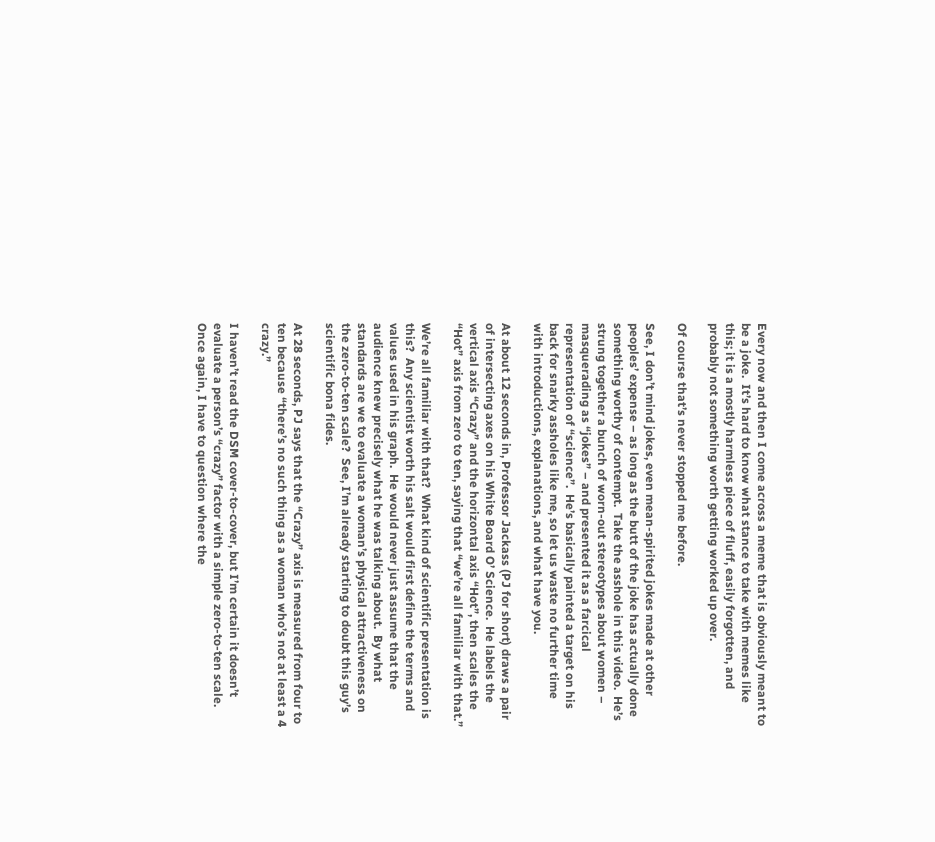Every now and then I come across a meme that is obviously meant to be a joke.  It’s hard to know what stance to take with memes like this; it is a mostly harmless piece of fluff, easily forgotten, and probably not something worth getting worked up over.

Of course that’s never stopped me before.

See, I don’t mind jokes, even mean-spirited jokes made at other peoples’ expense – as long as the butt of the joke has actually done something worthy of contempt.  Take the asshole in this video.  He’s strung together a bunch of worn-out stereotypes about women – masquerading as “jokes” – and presented it as a farcical representation of “science”.  He’s basically painted a target on his back for snarky assholes like me, so let us waste no further time with introductions, explanations, and what have you.

At about 12 seconds in, Professor Jackass (PJ for short) draws a pair of intersecting axes on his White Board O’ Science.  He labels the vertical axis “Crazy” and the horizontal axis “Hot”, then scales the “Hot” axis from zero to ten, saying that “we’re all familiar with that.”

We’re all familiar with that?  What kind of scientific presentation is this?  Any scientist worth his salt would first define the terms and values used in his graph.  He would never just assume that the audience knew precisely what he was talking about.  By what standards are we to evaluate a woman’s physical attractiveness on the zero-to-ten scale?  See, I’m already starting to doubt this guy’s scientific bona fides.

At 28 seconds, PJ says that the “Crazy” axis is measured from four to ten because “there’s no such thing as a woman who’s not at least a 4 crazy.”

I haven’t read the DSM cover-to-cover, but I’m certain it doesn’t evaluate a person’s “crazy” factor with a simple zero-to-ten scale.  Once again, I have to question where the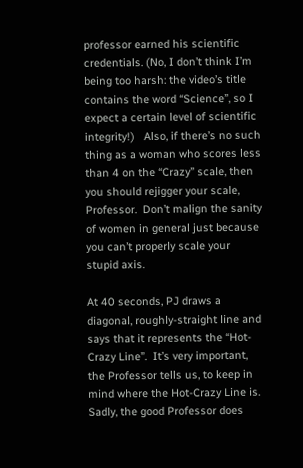professor earned his scientific credentials. (No, I don’t think I’m being too harsh: the video’s title contains the word “Science”, so I expect a certain level of scientific integrity!)   Also, if there’s no such thing as a woman who scores less than 4 on the “Crazy” scale, then you should rejigger your scale, Professor.  Don’t malign the sanity of women in general just because you can’t properly scale your stupid axis.

At 40 seconds, PJ draws a diagonal, roughly-straight line and says that it represents the “Hot-Crazy Line”.  It’s very important, the Professor tells us, to keep in mind where the Hot-Crazy Line is.  Sadly, the good Professor does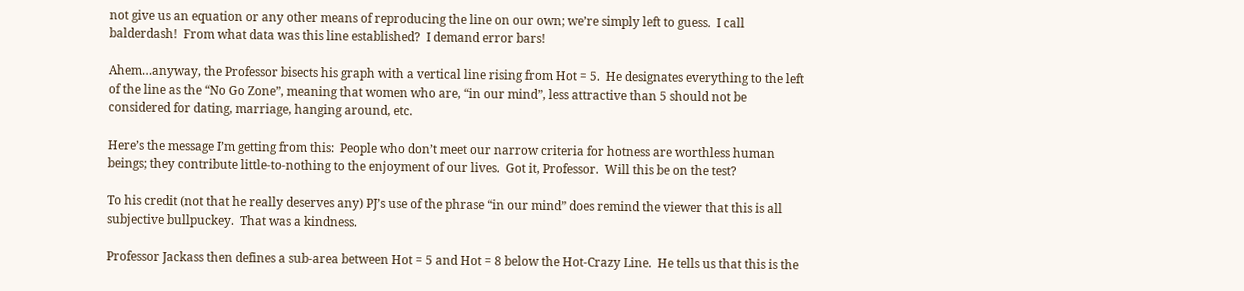not give us an equation or any other means of reproducing the line on our own; we’re simply left to guess.  I call balderdash!  From what data was this line established?  I demand error bars!

Ahem…anyway, the Professor bisects his graph with a vertical line rising from Hot = 5.  He designates everything to the left of the line as the “No Go Zone”, meaning that women who are, “in our mind”, less attractive than 5 should not be considered for dating, marriage, hanging around, etc.

Here’s the message I’m getting from this:  People who don’t meet our narrow criteria for hotness are worthless human beings; they contribute little-to-nothing to the enjoyment of our lives.  Got it, Professor.  Will this be on the test?

To his credit (not that he really deserves any) PJ’s use of the phrase “in our mind” does remind the viewer that this is all subjective bullpuckey.  That was a kindness.

Professor Jackass then defines a sub-area between Hot = 5 and Hot = 8 below the Hot-Crazy Line.  He tells us that this is the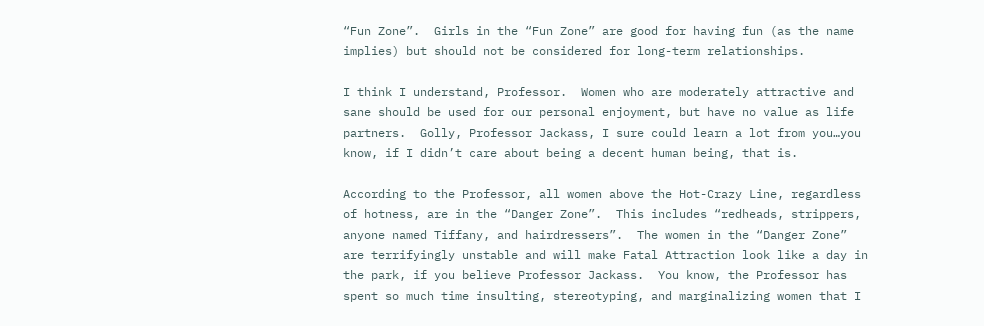“Fun Zone”.  Girls in the “Fun Zone” are good for having fun (as the name implies) but should not be considered for long-term relationships.

I think I understand, Professor.  Women who are moderately attractive and sane should be used for our personal enjoyment, but have no value as life partners.  Golly, Professor Jackass, I sure could learn a lot from you…you know, if I didn’t care about being a decent human being, that is.

According to the Professor, all women above the Hot-Crazy Line, regardless of hotness, are in the “Danger Zone”.  This includes “redheads, strippers, anyone named Tiffany, and hairdressers”.  The women in the “Danger Zone” are terrifyingly unstable and will make Fatal Attraction look like a day in the park, if you believe Professor Jackass.  You know, the Professor has spent so much time insulting, stereotyping, and marginalizing women that I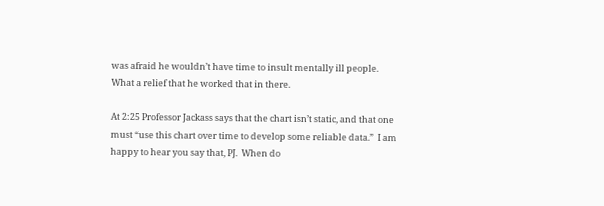was afraid he wouldn’t have time to insult mentally ill people.  What a relief that he worked that in there.

At 2:25 Professor Jackass says that the chart isn’t static, and that one must “use this chart over time to develop some reliable data.”  I am happy to hear you say that, PJ.  When do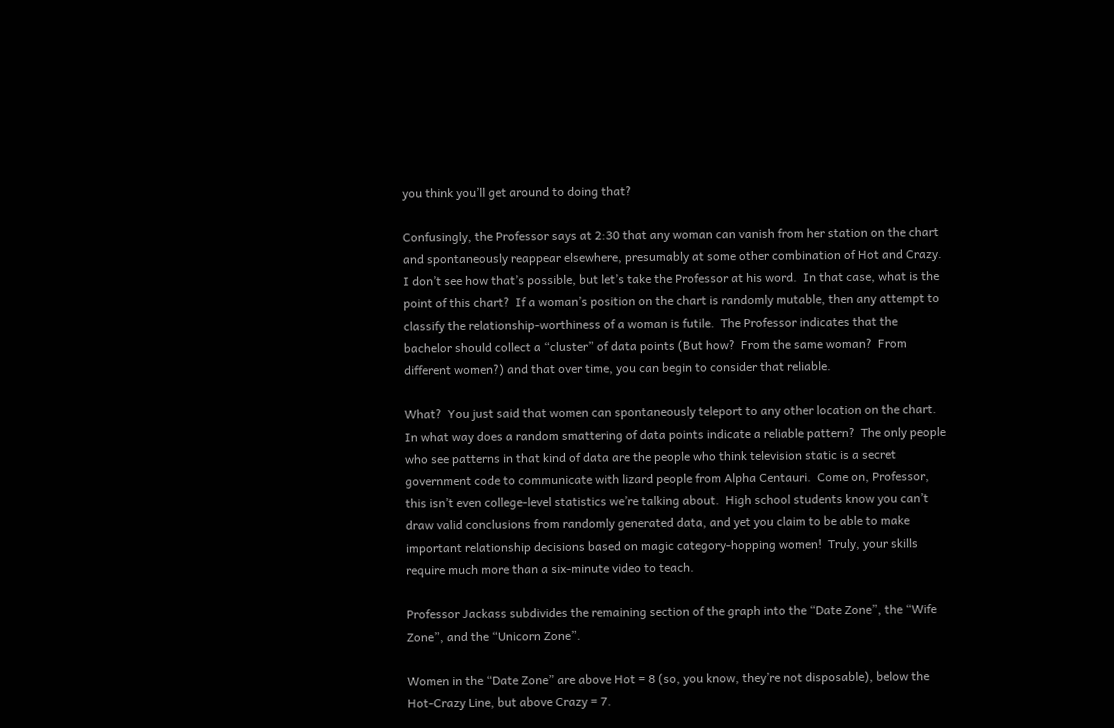you think you’ll get around to doing that?

Confusingly, the Professor says at 2:30 that any woman can vanish from her station on the chart and spontaneously reappear elsewhere, presumably at some other combination of Hot and Crazy.  I don’t see how that’s possible, but let’s take the Professor at his word.  In that case, what is the point of this chart?  If a woman’s position on the chart is randomly mutable, then any attempt to classify the relationship-worthiness of a woman is futile.  The Professor indicates that the bachelor should collect a “cluster” of data points (But how?  From the same woman?  From different women?) and that over time, you can begin to consider that reliable.

What?  You just said that women can spontaneously teleport to any other location on the chart.  In what way does a random smattering of data points indicate a reliable pattern?  The only people who see patterns in that kind of data are the people who think television static is a secret government code to communicate with lizard people from Alpha Centauri.  Come on, Professor, this isn’t even college-level statistics we’re talking about.  High school students know you can’t draw valid conclusions from randomly generated data, and yet you claim to be able to make important relationship decisions based on magic category-hopping women!  Truly, your skills require much more than a six-minute video to teach.

Professor Jackass subdivides the remaining section of the graph into the “Date Zone”, the “Wife Zone”, and the “Unicorn Zone”.

Women in the “Date Zone” are above Hot = 8 (so, you know, they’re not disposable), below the Hot-Crazy Line, but above Crazy = 7.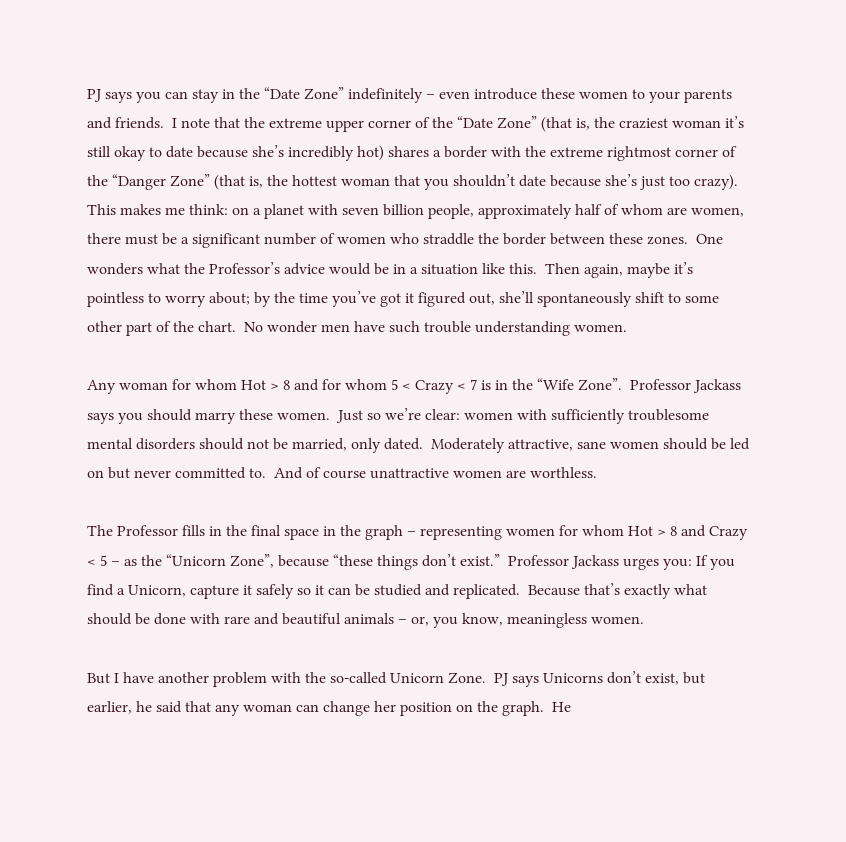PJ says you can stay in the “Date Zone” indefinitely – even introduce these women to your parents and friends.  I note that the extreme upper corner of the “Date Zone” (that is, the craziest woman it’s still okay to date because she’s incredibly hot) shares a border with the extreme rightmost corner of the “Danger Zone” (that is, the hottest woman that you shouldn’t date because she’s just too crazy).  This makes me think: on a planet with seven billion people, approximately half of whom are women, there must be a significant number of women who straddle the border between these zones.  One wonders what the Professor’s advice would be in a situation like this.  Then again, maybe it’s pointless to worry about; by the time you’ve got it figured out, she’ll spontaneously shift to some other part of the chart.  No wonder men have such trouble understanding women.

Any woman for whom Hot > 8 and for whom 5 < Crazy < 7 is in the “Wife Zone”.  Professor Jackass says you should marry these women.  Just so we’re clear: women with sufficiently troublesome mental disorders should not be married, only dated.  Moderately attractive, sane women should be led on but never committed to.  And of course unattractive women are worthless.

The Professor fills in the final space in the graph – representing women for whom Hot > 8 and Crazy < 5 – as the “Unicorn Zone”, because “these things don’t exist.”  Professor Jackass urges you: If you find a Unicorn, capture it safely so it can be studied and replicated.  Because that’s exactly what should be done with rare and beautiful animals – or, you know, meaningless women.

But I have another problem with the so-called Unicorn Zone.  PJ says Unicorns don’t exist, but earlier, he said that any woman can change her position on the graph.  He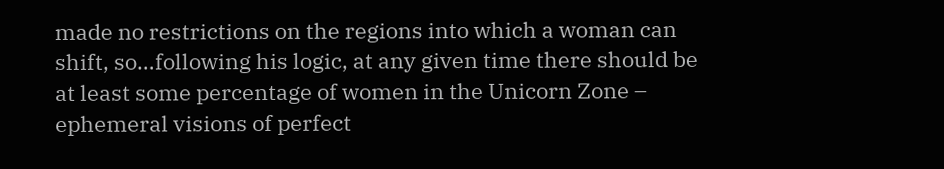made no restrictions on the regions into which a woman can shift, so…following his logic, at any given time there should be at least some percentage of women in the Unicorn Zone – ephemeral visions of perfect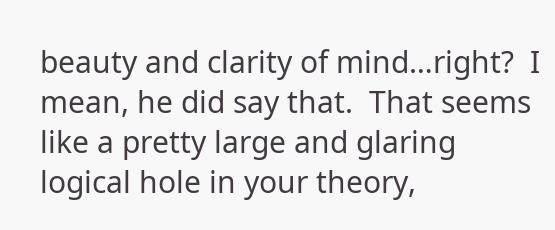beauty and clarity of mind…right?  I mean, he did say that.  That seems like a pretty large and glaring logical hole in your theory,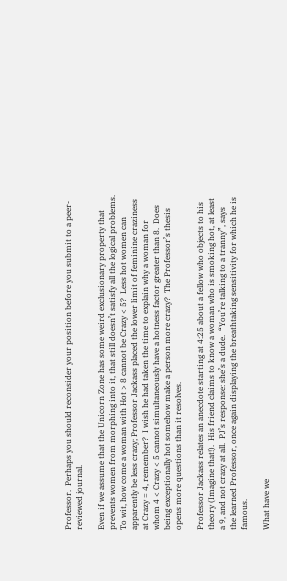Professor.  Perhaps you should reconsider your position before you submit to a peer-reviewed journal.

Even if we assume that the Unicorn Zone has some weird exclusionary property that prevents women from morphing into it, that still doesn’t satisfy all the logical problems.  To wit, how come a woman with Hot > 8 cannot be Crazy < 5?  Less hot women can apparently be less crazy; Professor Jackass placed the lower limit of feminine craziness at Crazy = 4, remember?  I wish he had taken the time to explain why a woman for whom 4 < Crazy < 5 cannot simultaneously have a hotness factor greater than 8.  Does being exceptionally hot somehow make a person more crazy?  The Professor’s thesis opens more questions than it resolves.

Professor Jackass relates an anecdote starting at 4:25 about a fellow who objects to his theory (Imagine that!).  His friend claims to know a woman who is smoking hot, at least a 9, and not crazy at all.  PJ’s response: she’s a dude.  “You’re talking to a tranny”, says the learned Professor, once again displaying the breathtaking sensitivity for which he is famous.

What have we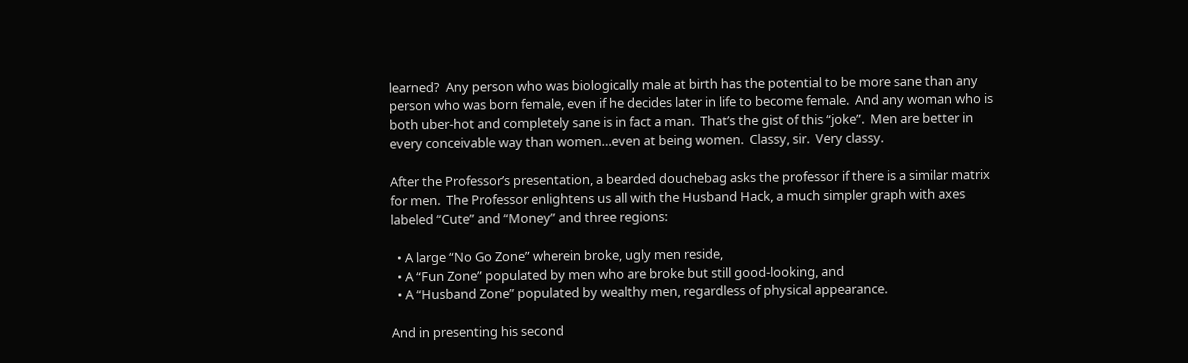learned?  Any person who was biologically male at birth has the potential to be more sane than any person who was born female, even if he decides later in life to become female.  And any woman who is both uber-hot and completely sane is in fact a man.  That’s the gist of this “joke”.  Men are better in every conceivable way than women…even at being women.  Classy, sir.  Very classy.

After the Professor’s presentation, a bearded douchebag asks the professor if there is a similar matrix for men.  The Professor enlightens us all with the Husband Hack, a much simpler graph with axes labeled “Cute” and “Money” and three regions:

  • A large “No Go Zone” wherein broke, ugly men reside,
  • A “Fun Zone” populated by men who are broke but still good-looking, and
  • A “Husband Zone” populated by wealthy men, regardless of physical appearance.

And in presenting his second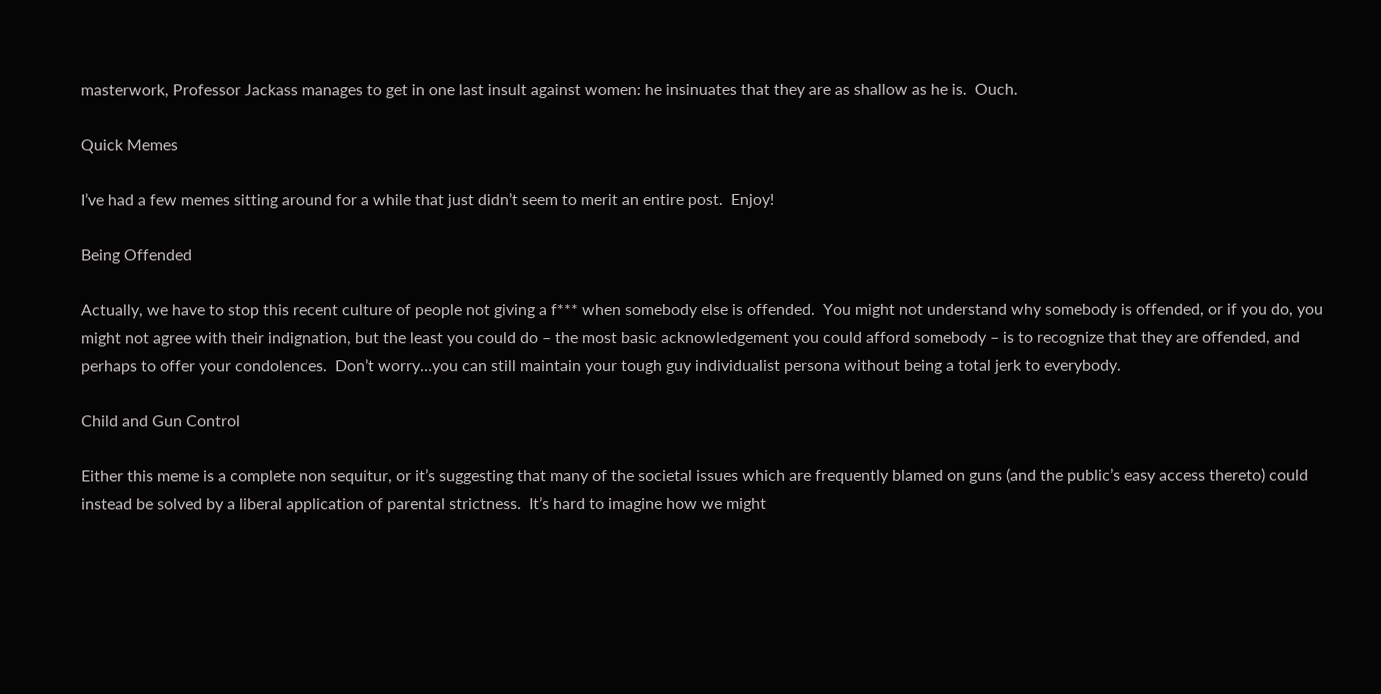masterwork, Professor Jackass manages to get in one last insult against women: he insinuates that they are as shallow as he is.  Ouch.

Quick Memes

I’ve had a few memes sitting around for a while that just didn’t seem to merit an entire post.  Enjoy!

Being Offended

Actually, we have to stop this recent culture of people not giving a f*** when somebody else is offended.  You might not understand why somebody is offended, or if you do, you might not agree with their indignation, but the least you could do – the most basic acknowledgement you could afford somebody – is to recognize that they are offended, and perhaps to offer your condolences.  Don’t worry…you can still maintain your tough guy individualist persona without being a total jerk to everybody.

Child and Gun Control

Either this meme is a complete non sequitur, or it’s suggesting that many of the societal issues which are frequently blamed on guns (and the public’s easy access thereto) could instead be solved by a liberal application of parental strictness.  It’s hard to imagine how we might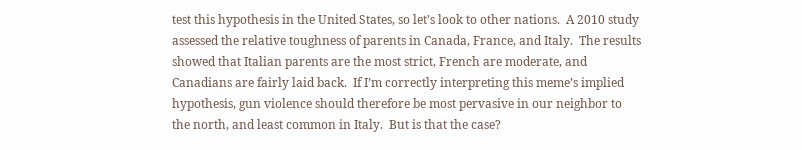test this hypothesis in the United States, so let’s look to other nations.  A 2010 study assessed the relative toughness of parents in Canada, France, and Italy.  The results showed that Italian parents are the most strict, French are moderate, and Canadians are fairly laid back.  If I’m correctly interpreting this meme’s implied hypothesis, gun violence should therefore be most pervasive in our neighbor to the north, and least common in Italy.  But is that the case?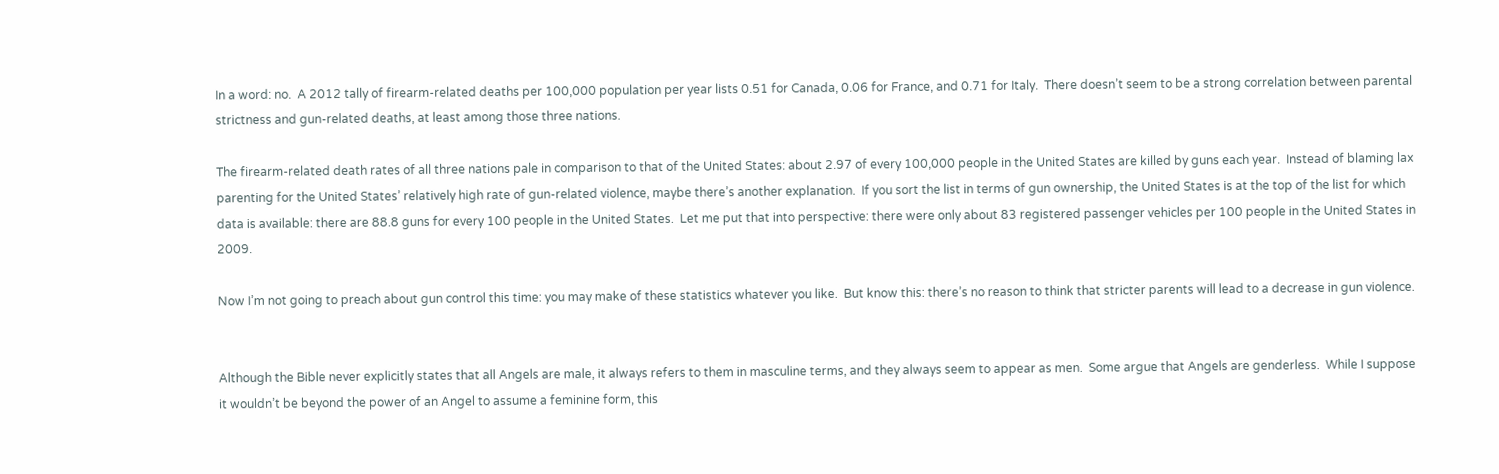In a word: no.  A 2012 tally of firearm-related deaths per 100,000 population per year lists 0.51 for Canada, 0.06 for France, and 0.71 for Italy.  There doesn’t seem to be a strong correlation between parental strictness and gun-related deaths, at least among those three nations.

The firearm-related death rates of all three nations pale in comparison to that of the United States: about 2.97 of every 100,000 people in the United States are killed by guns each year.  Instead of blaming lax parenting for the United States’ relatively high rate of gun-related violence, maybe there’s another explanation.  If you sort the list in terms of gun ownership, the United States is at the top of the list for which data is available: there are 88.8 guns for every 100 people in the United States.  Let me put that into perspective: there were only about 83 registered passenger vehicles per 100 people in the United States in 2009.

Now I’m not going to preach about gun control this time: you may make of these statistics whatever you like.  But know this: there’s no reason to think that stricter parents will lead to a decrease in gun violence.


Although the Bible never explicitly states that all Angels are male, it always refers to them in masculine terms, and they always seem to appear as men.  Some argue that Angels are genderless.  While I suppose it wouldn’t be beyond the power of an Angel to assume a feminine form, this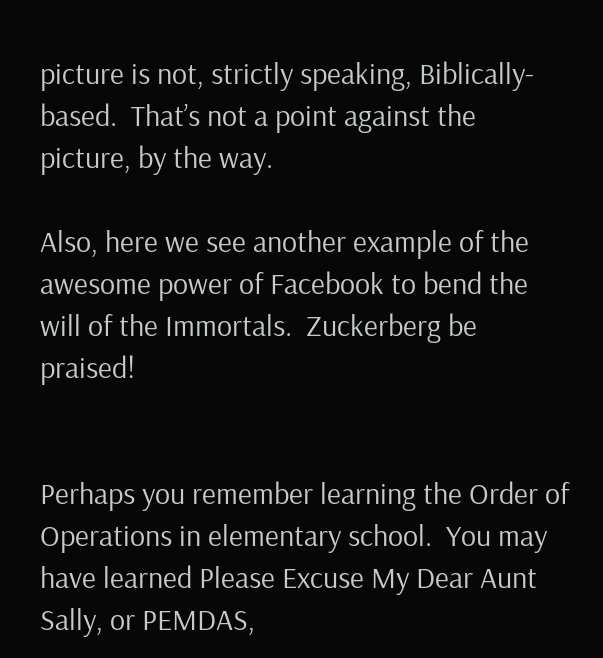picture is not, strictly speaking, Biblically-based.  That’s not a point against the picture, by the way.

Also, here we see another example of the awesome power of Facebook to bend the will of the Immortals.  Zuckerberg be praised!


Perhaps you remember learning the Order of Operations in elementary school.  You may have learned Please Excuse My Dear Aunt Sally, or PEMDAS,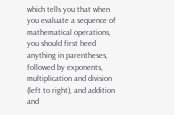which tells you that when you evaluate a sequence of mathematical operations, you should first heed anything in parentheses, followed by exponents, multiplication and division (left to right), and addition and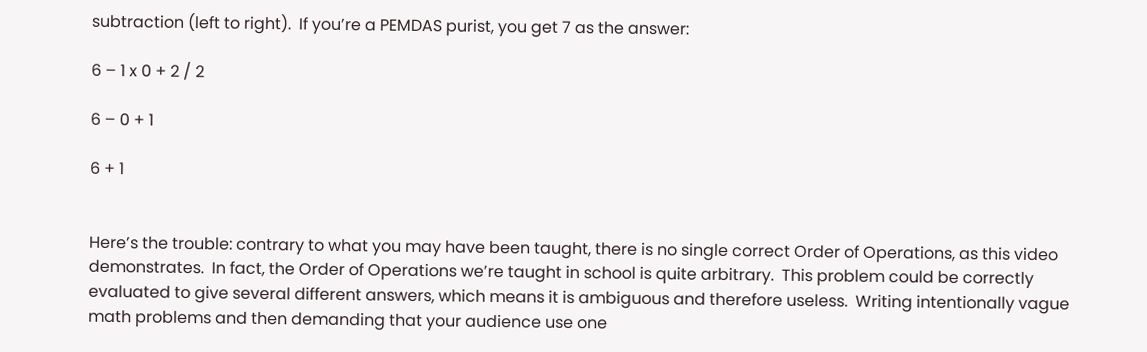subtraction (left to right).  If you’re a PEMDAS purist, you get 7 as the answer:

6 – 1 x 0 + 2 / 2

6 – 0 + 1

6 + 1


Here’s the trouble: contrary to what you may have been taught, there is no single correct Order of Operations, as this video demonstrates.  In fact, the Order of Operations we’re taught in school is quite arbitrary.  This problem could be correctly evaluated to give several different answers, which means it is ambiguous and therefore useless.  Writing intentionally vague math problems and then demanding that your audience use one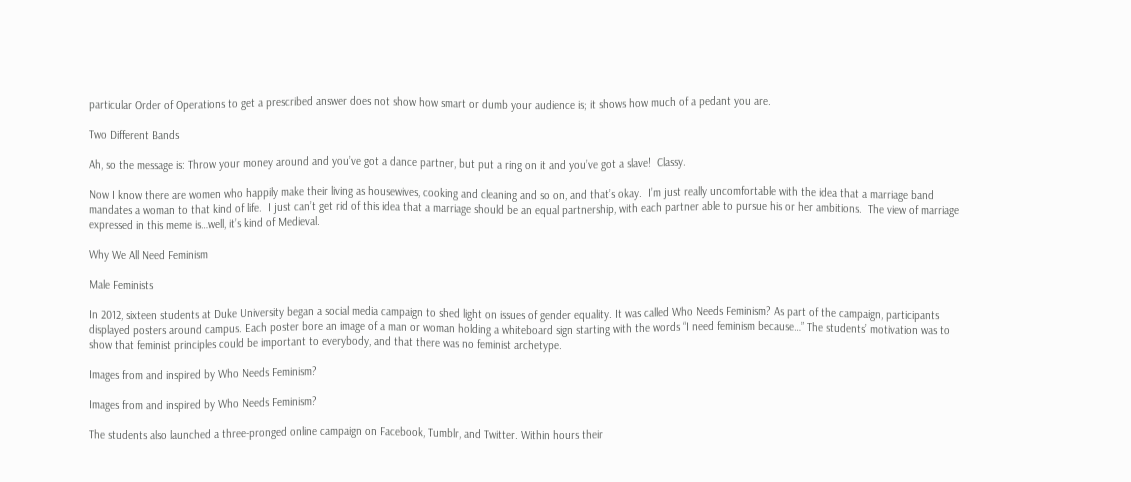particular Order of Operations to get a prescribed answer does not show how smart or dumb your audience is; it shows how much of a pedant you are.

Two Different Bands

Ah, so the message is: Throw your money around and you’ve got a dance partner, but put a ring on it and you’ve got a slave!  Classy.

Now I know there are women who happily make their living as housewives, cooking and cleaning and so on, and that’s okay.  I’m just really uncomfortable with the idea that a marriage band mandates a woman to that kind of life.  I just can’t get rid of this idea that a marriage should be an equal partnership, with each partner able to pursue his or her ambitions.  The view of marriage expressed in this meme is…well, it’s kind of Medieval.

Why We All Need Feminism

Male Feminists

In 2012, sixteen students at Duke University began a social media campaign to shed light on issues of gender equality. It was called Who Needs Feminism? As part of the campaign, participants displayed posters around campus. Each poster bore an image of a man or woman holding a whiteboard sign starting with the words “I need feminism because…” The students’ motivation was to show that feminist principles could be important to everybody, and that there was no feminist archetype.

Images from and inspired by Who Needs Feminism?

Images from and inspired by Who Needs Feminism?

The students also launched a three-pronged online campaign on Facebook, Tumblr, and Twitter. Within hours their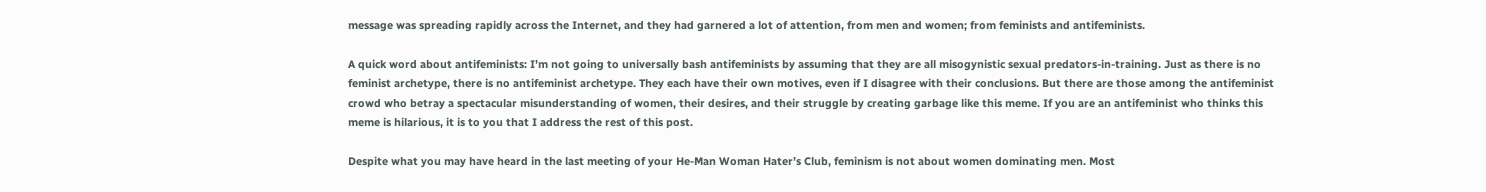message was spreading rapidly across the Internet, and they had garnered a lot of attention, from men and women; from feminists and antifeminists.

A quick word about antifeminists: I’m not going to universally bash antifeminists by assuming that they are all misogynistic sexual predators-in-training. Just as there is no feminist archetype, there is no antifeminist archetype. They each have their own motives, even if I disagree with their conclusions. But there are those among the antifeminist crowd who betray a spectacular misunderstanding of women, their desires, and their struggle by creating garbage like this meme. If you are an antifeminist who thinks this meme is hilarious, it is to you that I address the rest of this post.

Despite what you may have heard in the last meeting of your He-Man Woman Hater’s Club, feminism is not about women dominating men. Most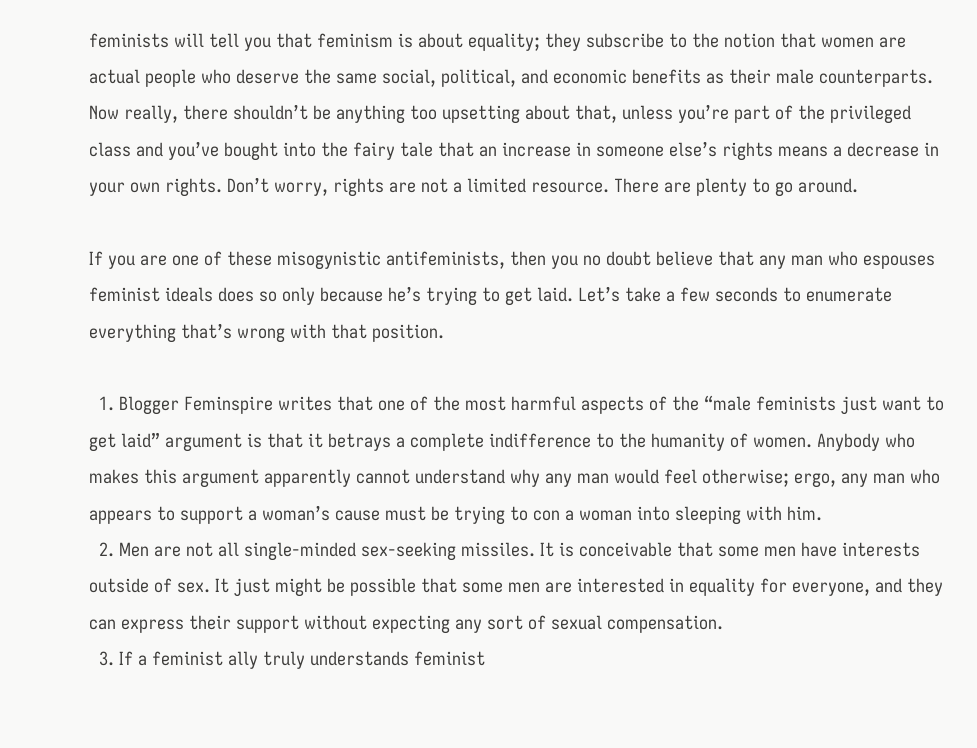feminists will tell you that feminism is about equality; they subscribe to the notion that women are actual people who deserve the same social, political, and economic benefits as their male counterparts. Now really, there shouldn’t be anything too upsetting about that, unless you’re part of the privileged class and you’ve bought into the fairy tale that an increase in someone else’s rights means a decrease in your own rights. Don’t worry, rights are not a limited resource. There are plenty to go around.

If you are one of these misogynistic antifeminists, then you no doubt believe that any man who espouses feminist ideals does so only because he’s trying to get laid. Let’s take a few seconds to enumerate everything that’s wrong with that position.

  1. Blogger Feminspire writes that one of the most harmful aspects of the “male feminists just want to get laid” argument is that it betrays a complete indifference to the humanity of women. Anybody who makes this argument apparently cannot understand why any man would feel otherwise; ergo, any man who appears to support a woman’s cause must be trying to con a woman into sleeping with him.
  2. Men are not all single-minded sex-seeking missiles. It is conceivable that some men have interests outside of sex. It just might be possible that some men are interested in equality for everyone, and they can express their support without expecting any sort of sexual compensation.
  3. If a feminist ally truly understands feminist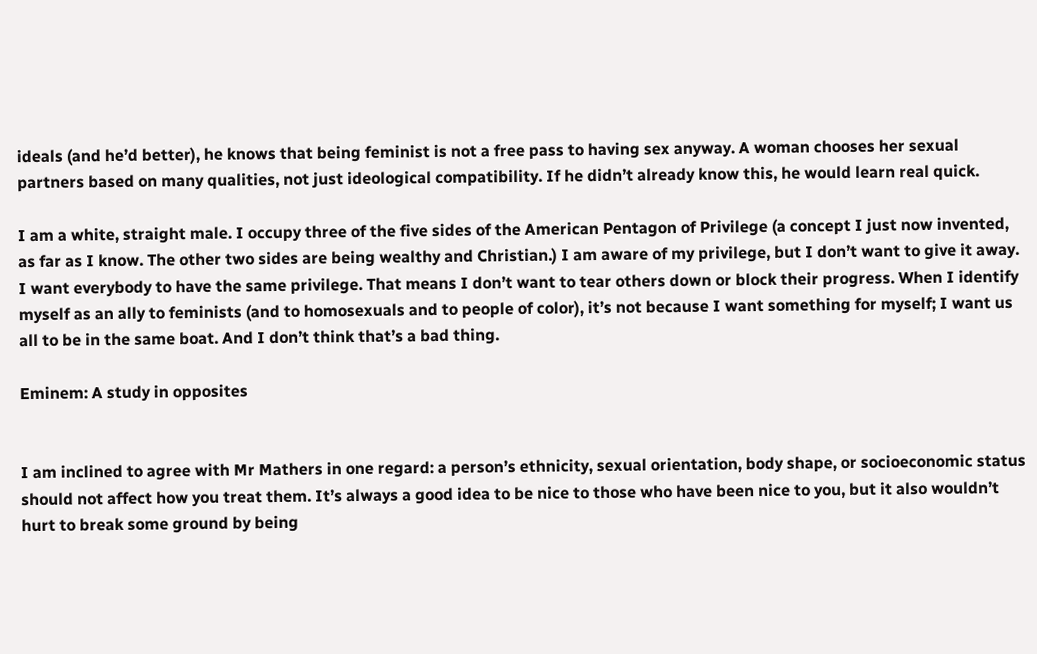ideals (and he’d better), he knows that being feminist is not a free pass to having sex anyway. A woman chooses her sexual partners based on many qualities, not just ideological compatibility. If he didn’t already know this, he would learn real quick.

I am a white, straight male. I occupy three of the five sides of the American Pentagon of Privilege (a concept I just now invented, as far as I know. The other two sides are being wealthy and Christian.) I am aware of my privilege, but I don’t want to give it away. I want everybody to have the same privilege. That means I don’t want to tear others down or block their progress. When I identify myself as an ally to feminists (and to homosexuals and to people of color), it’s not because I want something for myself; I want us all to be in the same boat. And I don’t think that’s a bad thing.

Eminem: A study in opposites


I am inclined to agree with Mr Mathers in one regard: a person’s ethnicity, sexual orientation, body shape, or socioeconomic status should not affect how you treat them. It’s always a good idea to be nice to those who have been nice to you, but it also wouldn’t hurt to break some ground by being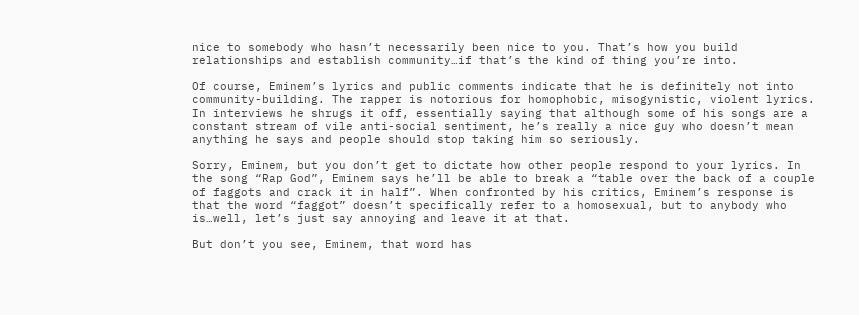nice to somebody who hasn’t necessarily been nice to you. That’s how you build relationships and establish community…if that’s the kind of thing you’re into.

Of course, Eminem’s lyrics and public comments indicate that he is definitely not into community-building. The rapper is notorious for homophobic, misogynistic, violent lyrics. In interviews he shrugs it off, essentially saying that although some of his songs are a constant stream of vile anti-social sentiment, he’s really a nice guy who doesn’t mean anything he says and people should stop taking him so seriously.

Sorry, Eminem, but you don’t get to dictate how other people respond to your lyrics. In the song “Rap God”, Eminem says he’ll be able to break a “table over the back of a couple of faggots and crack it in half”. When confronted by his critics, Eminem’s response is that the word “faggot” doesn’t specifically refer to a homosexual, but to anybody who is…well, let’s just say annoying and leave it at that.

But don’t you see, Eminem, that word has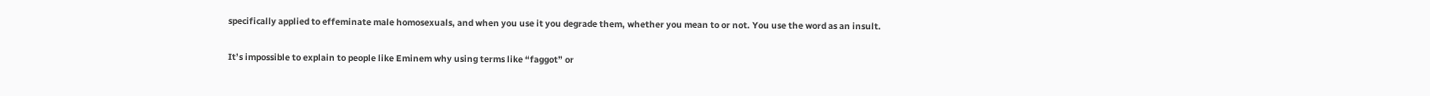specifically applied to effeminate male homosexuals, and when you use it you degrade them, whether you mean to or not. You use the word as an insult.

It’s impossible to explain to people like Eminem why using terms like “faggot” or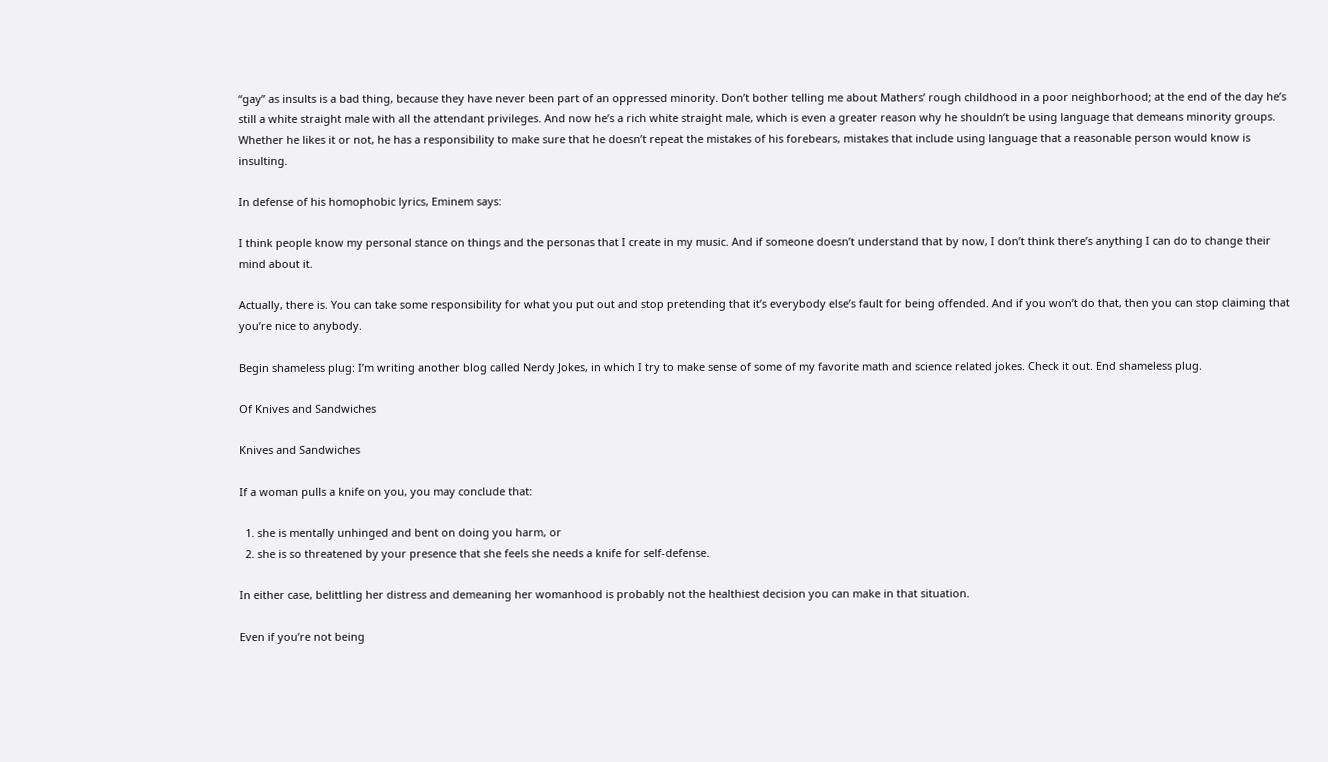“gay” as insults is a bad thing, because they have never been part of an oppressed minority. Don’t bother telling me about Mathers’ rough childhood in a poor neighborhood; at the end of the day he’s still a white straight male with all the attendant privileges. And now he’s a rich white straight male, which is even a greater reason why he shouldn’t be using language that demeans minority groups. Whether he likes it or not, he has a responsibility to make sure that he doesn’t repeat the mistakes of his forebears, mistakes that include using language that a reasonable person would know is insulting.

In defense of his homophobic lyrics, Eminem says:

I think people know my personal stance on things and the personas that I create in my music. And if someone doesn’t understand that by now, I don’t think there’s anything I can do to change their mind about it.

Actually, there is. You can take some responsibility for what you put out and stop pretending that it’s everybody else’s fault for being offended. And if you won’t do that, then you can stop claiming that you’re nice to anybody.

Begin shameless plug: I’m writing another blog called Nerdy Jokes, in which I try to make sense of some of my favorite math and science related jokes. Check it out. End shameless plug.

Of Knives and Sandwiches

Knives and Sandwiches

If a woman pulls a knife on you, you may conclude that:

  1. she is mentally unhinged and bent on doing you harm, or
  2. she is so threatened by your presence that she feels she needs a knife for self-defense.

In either case, belittling her distress and demeaning her womanhood is probably not the healthiest decision you can make in that situation.

Even if you’re not being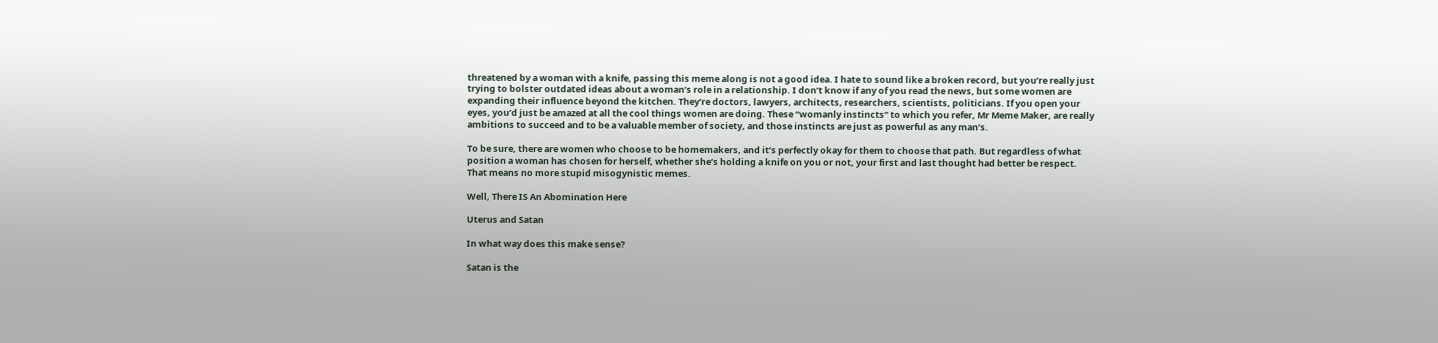threatened by a woman with a knife, passing this meme along is not a good idea. I hate to sound like a broken record, but you’re really just trying to bolster outdated ideas about a woman’s role in a relationship. I don’t know if any of you read the news, but some women are expanding their influence beyond the kitchen. They’re doctors, lawyers, architects, researchers, scientists, politicians. If you open your eyes, you’d just be amazed at all the cool things women are doing. These “womanly instincts” to which you refer, Mr Meme Maker, are really ambitions to succeed and to be a valuable member of society, and those instincts are just as powerful as any man’s.

To be sure, there are women who choose to be homemakers, and it’s perfectly okay for them to choose that path. But regardless of what position a woman has chosen for herself, whether she’s holding a knife on you or not, your first and last thought had better be respect. That means no more stupid misogynistic memes.

Well, There IS An Abomination Here

Uterus and Satan

In what way does this make sense?

Satan is the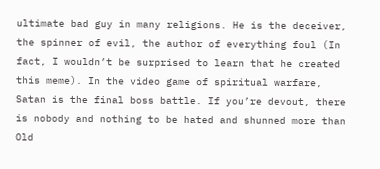ultimate bad guy in many religions. He is the deceiver, the spinner of evil, the author of everything foul (In fact, I wouldn’t be surprised to learn that he created this meme). In the video game of spiritual warfare, Satan is the final boss battle. If you’re devout, there is nobody and nothing to be hated and shunned more than Old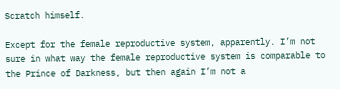Scratch himself.

Except for the female reproductive system, apparently. I’m not sure in what way the female reproductive system is comparable to the Prince of Darkness, but then again I’m not a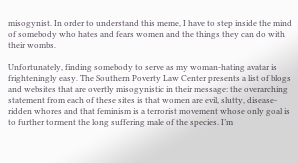misogynist. In order to understand this meme, I have to step inside the mind of somebody who hates and fears women and the things they can do with their wombs.

Unfortunately, finding somebody to serve as my woman-hating avatar is frighteningly easy. The Southern Poverty Law Center presents a list of blogs and websites that are overtly misogynistic in their message: the overarching statement from each of these sites is that women are evil, slutty, disease-ridden whores and that feminism is a terrorist movement whose only goal is to further torment the long suffering male of the species. I’m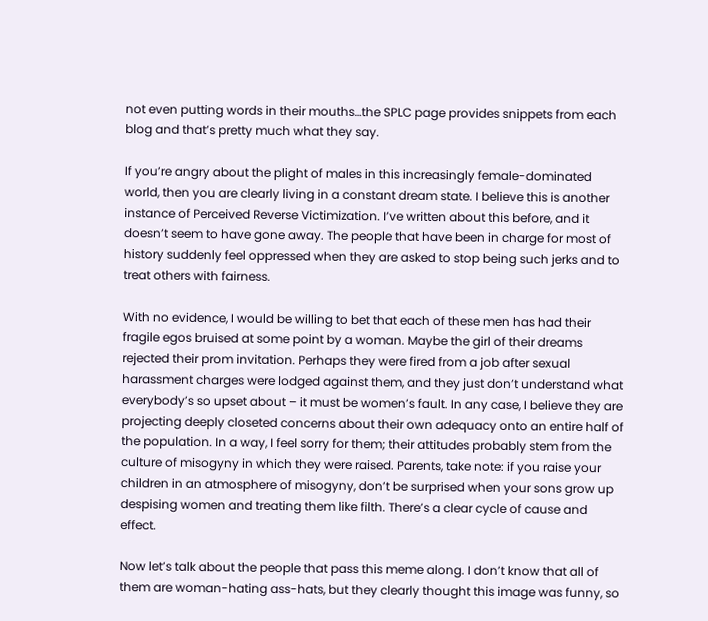not even putting words in their mouths…the SPLC page provides snippets from each blog and that’s pretty much what they say.

If you’re angry about the plight of males in this increasingly female-dominated world, then you are clearly living in a constant dream state. I believe this is another instance of Perceived Reverse Victimization. I’ve written about this before, and it doesn’t seem to have gone away. The people that have been in charge for most of history suddenly feel oppressed when they are asked to stop being such jerks and to treat others with fairness.

With no evidence, I would be willing to bet that each of these men has had their fragile egos bruised at some point by a woman. Maybe the girl of their dreams rejected their prom invitation. Perhaps they were fired from a job after sexual harassment charges were lodged against them, and they just don’t understand what everybody’s so upset about – it must be women’s fault. In any case, I believe they are projecting deeply closeted concerns about their own adequacy onto an entire half of the population. In a way, I feel sorry for them; their attitudes probably stem from the culture of misogyny in which they were raised. Parents, take note: if you raise your children in an atmosphere of misogyny, don’t be surprised when your sons grow up despising women and treating them like filth. There’s a clear cycle of cause and effect.

Now let’s talk about the people that pass this meme along. I don’t know that all of them are woman-hating ass-hats, but they clearly thought this image was funny, so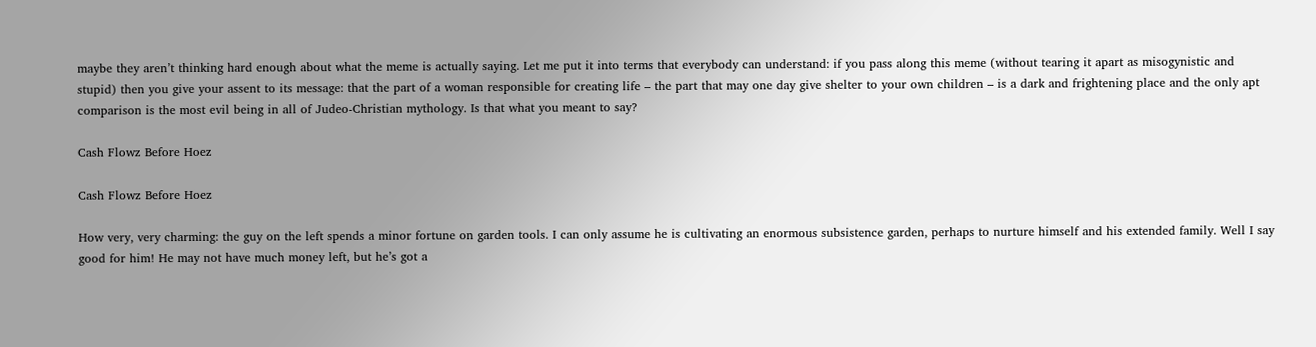maybe they aren’t thinking hard enough about what the meme is actually saying. Let me put it into terms that everybody can understand: if you pass along this meme (without tearing it apart as misogynistic and stupid) then you give your assent to its message: that the part of a woman responsible for creating life – the part that may one day give shelter to your own children – is a dark and frightening place and the only apt comparison is the most evil being in all of Judeo-Christian mythology. Is that what you meant to say?

Cash Flowz Before Hoez

Cash Flowz Before Hoez

How very, very charming: the guy on the left spends a minor fortune on garden tools. I can only assume he is cultivating an enormous subsistence garden, perhaps to nurture himself and his extended family. Well I say good for him! He may not have much money left, but he’s got a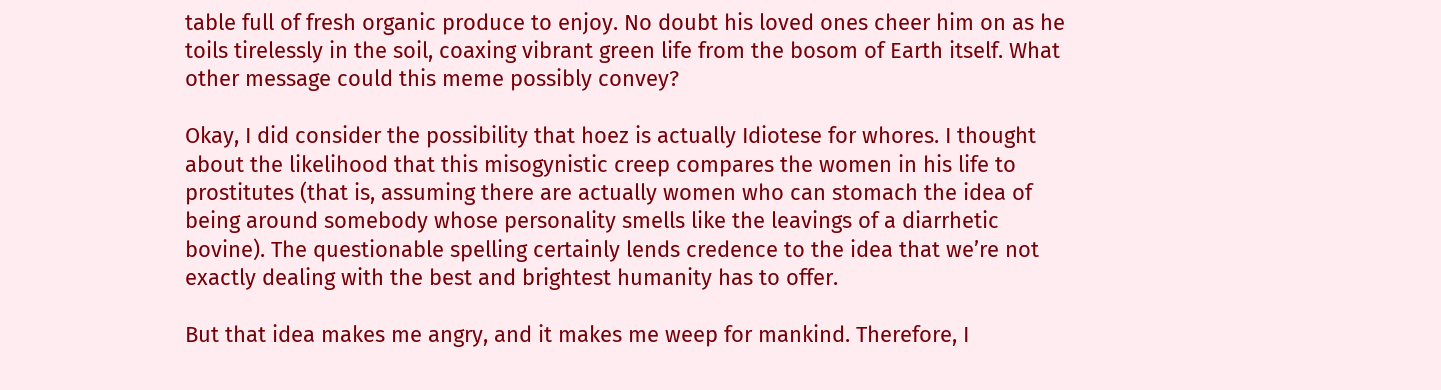table full of fresh organic produce to enjoy. No doubt his loved ones cheer him on as he toils tirelessly in the soil, coaxing vibrant green life from the bosom of Earth itself. What other message could this meme possibly convey?

Okay, I did consider the possibility that hoez is actually Idiotese for whores. I thought about the likelihood that this misogynistic creep compares the women in his life to prostitutes (that is, assuming there are actually women who can stomach the idea of being around somebody whose personality smells like the leavings of a diarrhetic bovine). The questionable spelling certainly lends credence to the idea that we’re not exactly dealing with the best and brightest humanity has to offer.

But that idea makes me angry, and it makes me weep for mankind. Therefore, I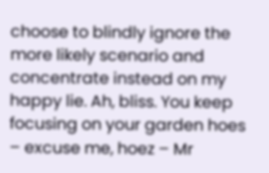choose to blindly ignore the more likely scenario and concentrate instead on my happy lie. Ah, bliss. You keep focusing on your garden hoes – excuse me, hoez – Mr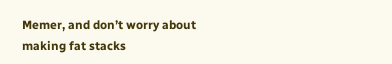Memer, and don’t worry about making fat stacks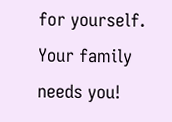for yourself. Your family needs you!